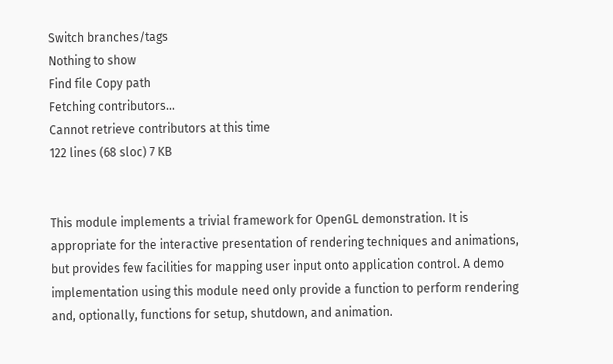Switch branches/tags
Nothing to show
Find file Copy path
Fetching contributors…
Cannot retrieve contributors at this time
122 lines (68 sloc) 7 KB


This module implements a trivial framework for OpenGL demonstration. It is appropriate for the interactive presentation of rendering techniques and animations, but provides few facilities for mapping user input onto application control. A demo implementation using this module need only provide a function to perform rendering and, optionally, functions for setup, shutdown, and animation.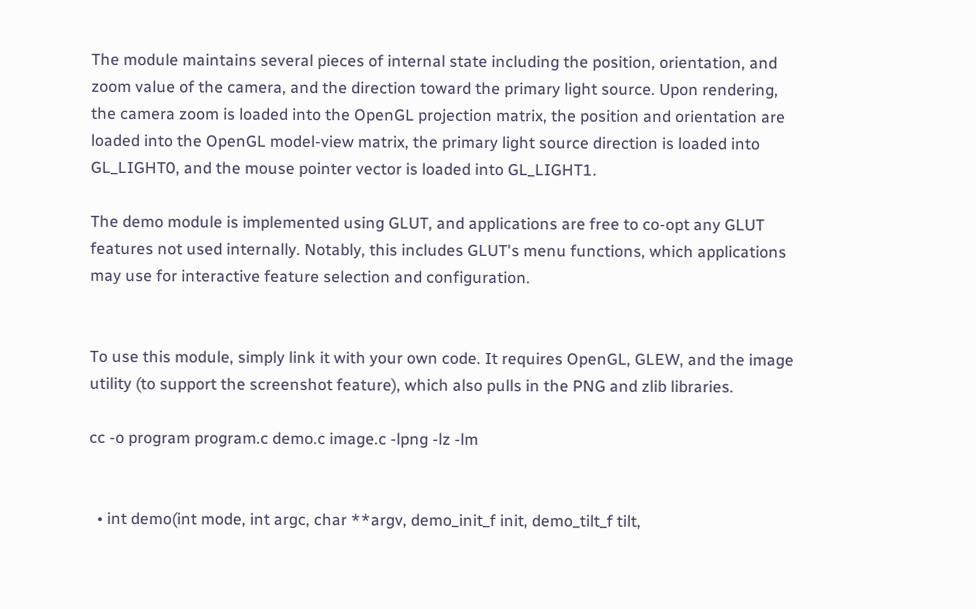The module maintains several pieces of internal state including the position, orientation, and zoom value of the camera, and the direction toward the primary light source. Upon rendering, the camera zoom is loaded into the OpenGL projection matrix, the position and orientation are loaded into the OpenGL model-view matrix, the primary light source direction is loaded into GL_LIGHT0, and the mouse pointer vector is loaded into GL_LIGHT1.

The demo module is implemented using GLUT, and applications are free to co-opt any GLUT features not used internally. Notably, this includes GLUT's menu functions, which applications may use for interactive feature selection and configuration.


To use this module, simply link it with your own code. It requires OpenGL, GLEW, and the image utility (to support the screenshot feature), which also pulls in the PNG and zlib libraries.

cc -o program program.c demo.c image.c -lpng -lz -lm


  • int demo(int mode, int argc, char **argv, demo_init_f init, demo_tilt_f tilt,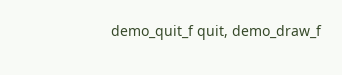demo_quit_f quit, demo_draw_f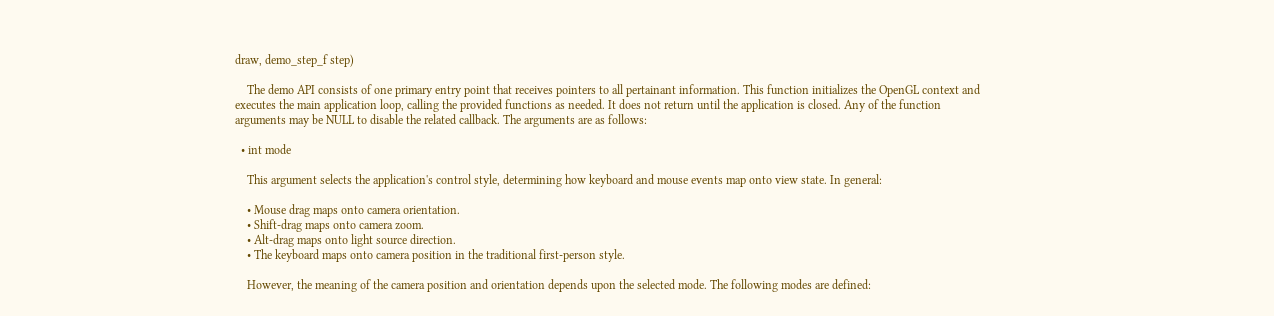draw, demo_step_f step)

    The demo API consists of one primary entry point that receives pointers to all pertainant information. This function initializes the OpenGL context and executes the main application loop, calling the provided functions as needed. It does not return until the application is closed. Any of the function arguments may be NULL to disable the related callback. The arguments are as follows:

  • int mode

    This argument selects the application's control style, determining how keyboard and mouse events map onto view state. In general:

    • Mouse drag maps onto camera orientation.
    • Shift-drag maps onto camera zoom.
    • Alt-drag maps onto light source direction.
    • The keyboard maps onto camera position in the traditional first-person style.

    However, the meaning of the camera position and orientation depends upon the selected mode. The following modes are defined: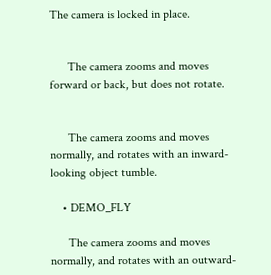The camera is locked in place.


      The camera zooms and moves forward or back, but does not rotate.


      The camera zooms and moves normally, and rotates with an inward-looking object tumble.

    • DEMO_FLY

      The camera zooms and moves normally, and rotates with an outward-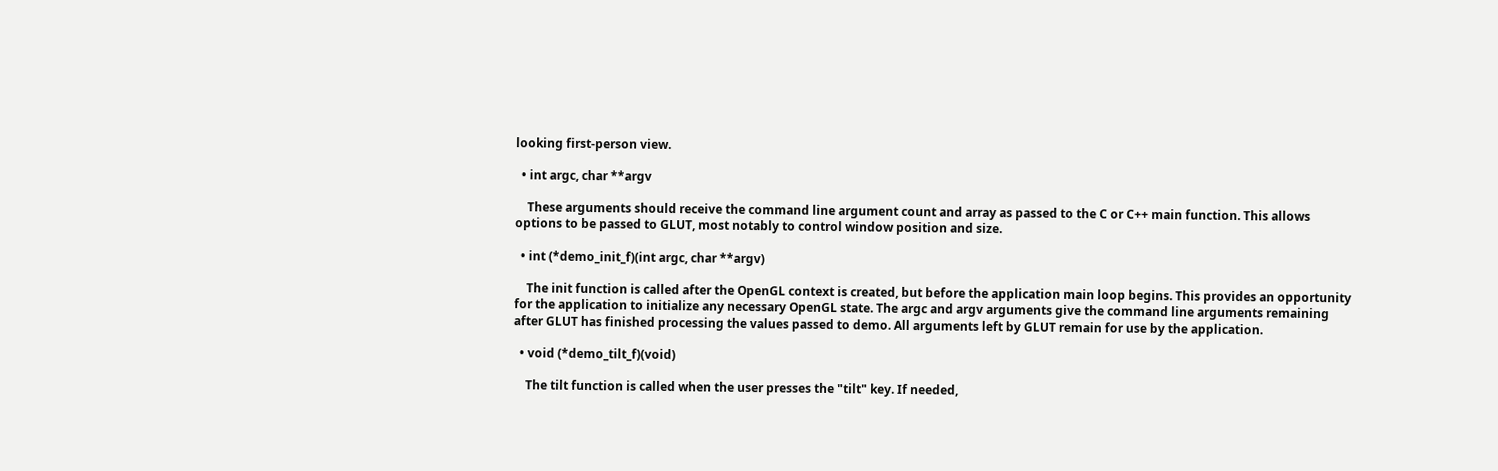looking first-person view.

  • int argc, char **argv

    These arguments should receive the command line argument count and array as passed to the C or C++ main function. This allows options to be passed to GLUT, most notably to control window position and size.

  • int (*demo_init_f)(int argc, char **argv)

    The init function is called after the OpenGL context is created, but before the application main loop begins. This provides an opportunity for the application to initialize any necessary OpenGL state. The argc and argv arguments give the command line arguments remaining after GLUT has finished processing the values passed to demo. All arguments left by GLUT remain for use by the application.

  • void (*demo_tilt_f)(void)

    The tilt function is called when the user presses the "tilt" key. If needed,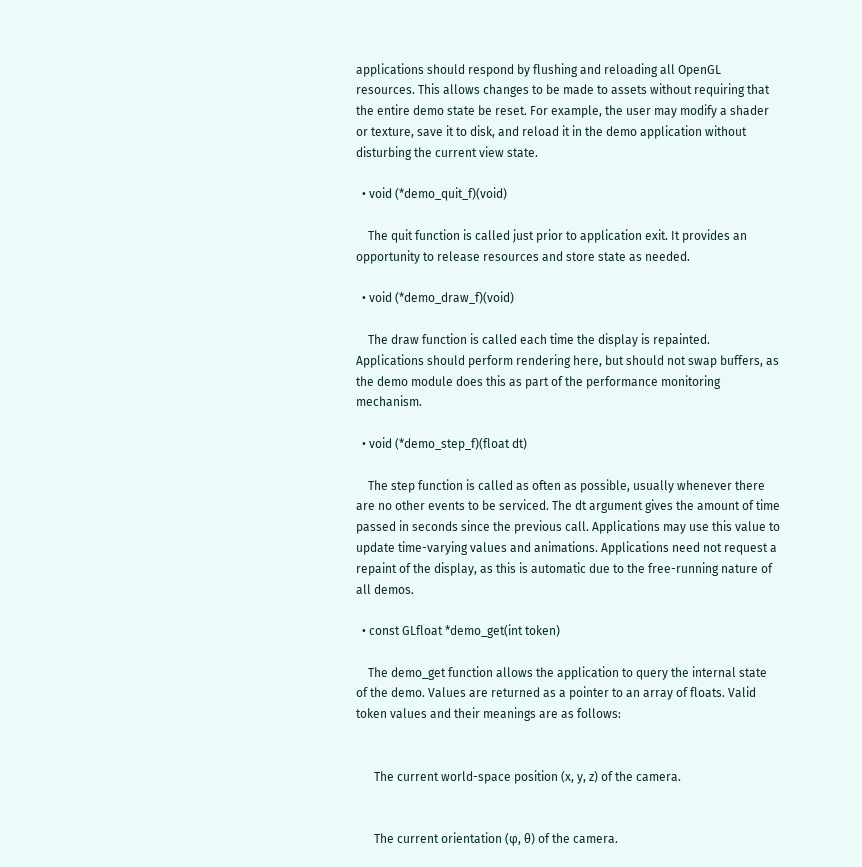applications should respond by flushing and reloading all OpenGL resources. This allows changes to be made to assets without requiring that the entire demo state be reset. For example, the user may modify a shader or texture, save it to disk, and reload it in the demo application without disturbing the current view state.

  • void (*demo_quit_f)(void)

    The quit function is called just prior to application exit. It provides an opportunity to release resources and store state as needed.

  • void (*demo_draw_f)(void)

    The draw function is called each time the display is repainted. Applications should perform rendering here, but should not swap buffers, as the demo module does this as part of the performance monitoring mechanism.

  • void (*demo_step_f)(float dt)

    The step function is called as often as possible, usually whenever there are no other events to be serviced. The dt argument gives the amount of time passed in seconds since the previous call. Applications may use this value to update time-varying values and animations. Applications need not request a repaint of the display, as this is automatic due to the free-running nature of all demos.

  • const GLfloat *demo_get(int token)

    The demo_get function allows the application to query the internal state of the demo. Values are returned as a pointer to an array of floats. Valid token values and their meanings are as follows:


      The current world-space position (x, y, z) of the camera.


      The current orientation (φ, θ) of the camera.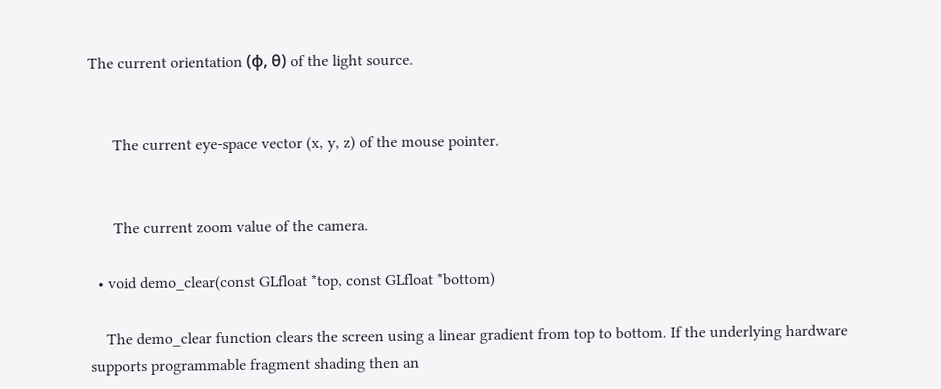The current orientation (φ, θ) of the light source.


      The current eye-space vector (x, y, z) of the mouse pointer.


      The current zoom value of the camera.

  • void demo_clear(const GLfloat *top, const GLfloat *bottom)

    The demo_clear function clears the screen using a linear gradient from top to bottom. If the underlying hardware supports programmable fragment shading then an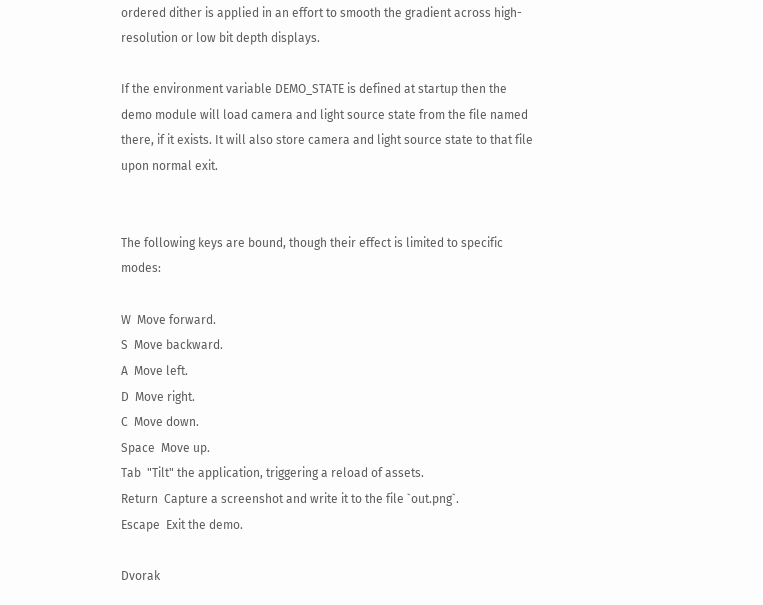ordered dither is applied in an effort to smooth the gradient across high-resolution or low bit depth displays.

If the environment variable DEMO_STATE is defined at startup then the demo module will load camera and light source state from the file named there, if it exists. It will also store camera and light source state to that file upon normal exit.


The following keys are bound, though their effect is limited to specific modes:

W  Move forward.
S  Move backward.
A  Move left.
D  Move right.
C  Move down.
Space  Move up.
Tab  "Tilt" the application, triggering a reload of assets.
Return  Capture a screenshot and write it to the file `out.png`.
Escape  Exit the demo.

Dvorak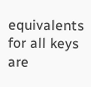equivalents for all keys are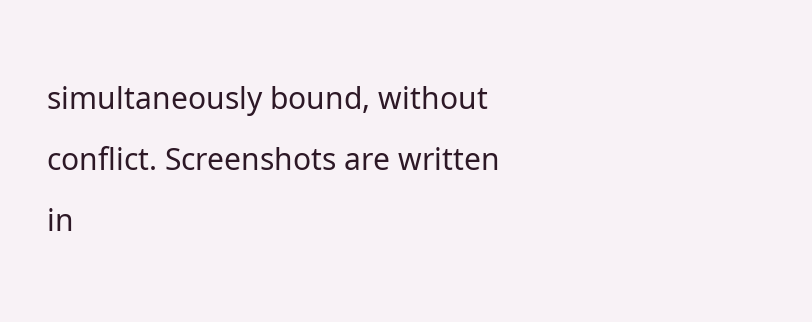simultaneously bound, without conflict. Screenshots are written in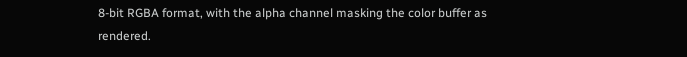8-bit RGBA format, with the alpha channel masking the color buffer as rendered.